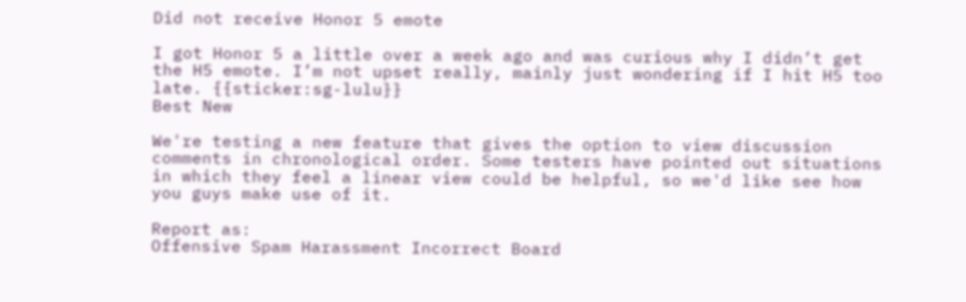Did not receive Honor 5 emote

I got Honor 5 a little over a week ago and was curious why I didn’t get the H5 emote. I’m not upset really, mainly just wondering if I hit H5 too late. {{sticker:sg-lulu}}
Best New

We're testing a new feature that gives the option to view discussion comments in chronological order. Some testers have pointed out situations in which they feel a linear view could be helpful, so we'd like see how you guys make use of it.

Report as:
Offensive Spam Harassment Incorrect Board